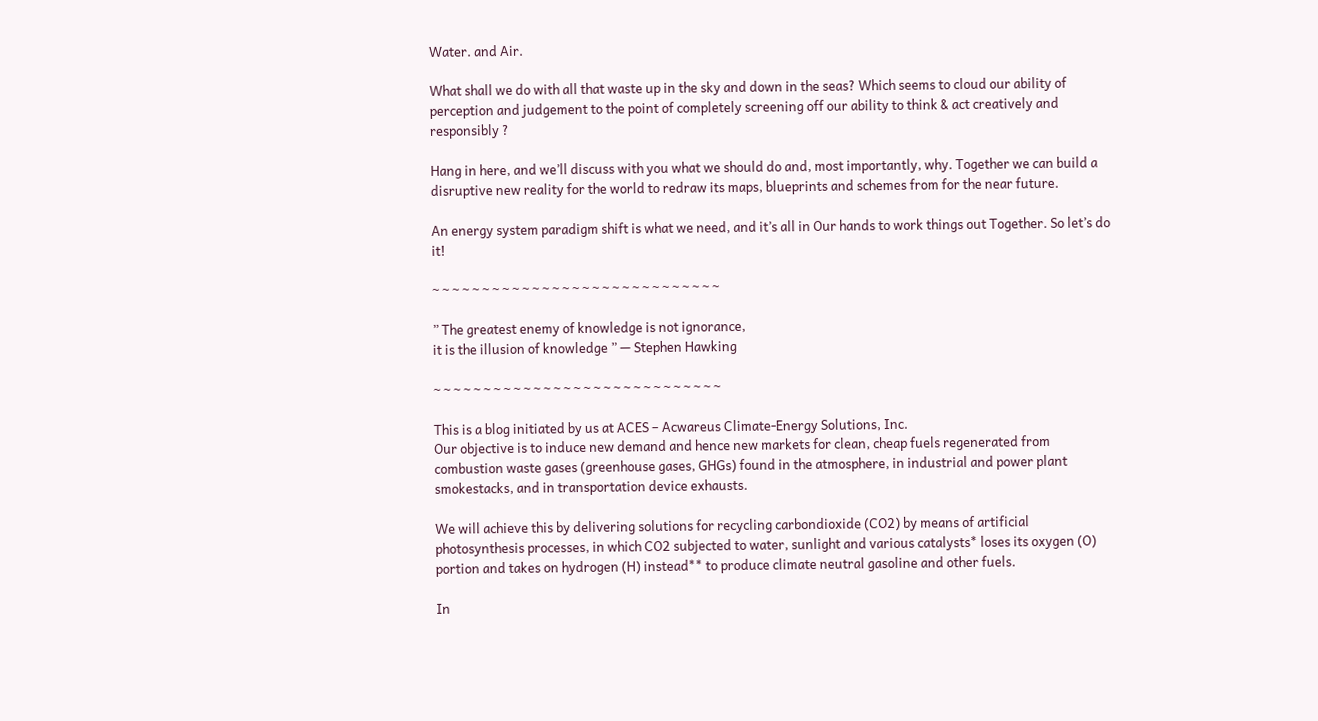Water. and Air.

What shall we do with all that waste up in the sky and down in the seas? Which seems to cloud our ability of perception and judgement to the point of completely screening off our ability to think & act creatively and responsibly ?

Hang in here, and we’ll discuss with you what we should do and, most importantly, why. Together we can build a disruptive new reality for the world to redraw its maps, blueprints and schemes from for the near future.

An energy system paradigm shift is what we need, and it’s all in Our hands to work things out Together. So let’s do it!

~ ~ ~ ~ ~ ~ ~ ~ ~ ~ ~ ~ ~ ~ ~ ~ ~ ~ ~ ~ ~ ~ ~ ~ ~ ~ ~ ~ ~

” The greatest enemy of knowledge is not ignorance,
it is the illusion of knowledge ” — Stephen Hawking

~ ~ ~ ~ ~ ~ ~ ~ ~ ~ ~ ~ ~ ~ ~ ~ ~ ~ ~ ~ ~ ~ ~ ~ ~ ~ ~ ~ ~

This is a blog initiated by us at ACES – Acwareus Climate-Energy Solutions, Inc.
Our objective is to induce new demand and hence new markets for clean, cheap fuels regenerated from combustion waste gases (greenhouse gases, GHGs) found in the atmosphere, in industrial and power plant smokestacks, and in transportation device exhausts.

We will achieve this by delivering solutions for recycling carbondioxide (CO2) by means of artificial photosynthesis processes, in which CO2 subjected to water, sunlight and various catalysts* loses its oxygen (O) portion and takes on hydrogen (H) instead** to produce climate neutral gasoline and other fuels.

In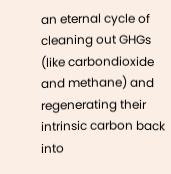an eternal cycle of cleaning out GHGs (like carbondioxide and methane) and regenerating their intrinsic carbon back into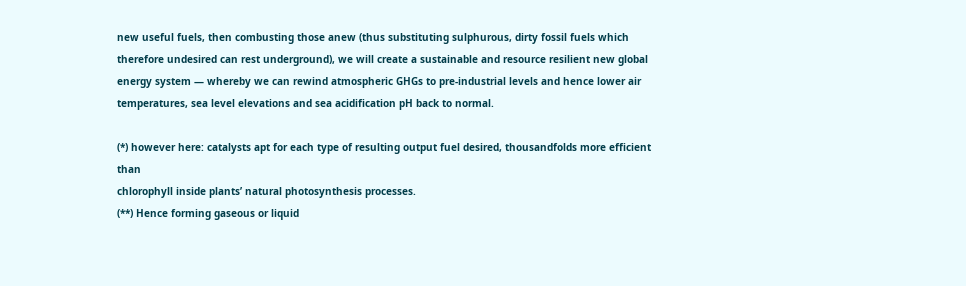new useful fuels, then combusting those anew (thus substituting sulphurous, dirty fossil fuels which therefore undesired can rest underground), we will create a sustainable and resource resilient new global energy system — whereby we can rewind atmospheric GHGs to pre-industrial levels and hence lower air temperatures, sea level elevations and sea acidification pH back to normal.

(*) however here: catalysts apt for each type of resulting output fuel desired, thousandfolds more efficient than
chlorophyll inside plants’ natural photosynthesis processes.
(**) Hence forming gaseous or liquid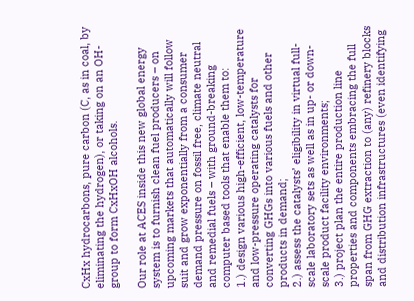CxHx hydrocarbons, pure carbon (C, as in coal, by eliminating the hydrogen), or taking on an OH-group to form CxHxOH alcohols.

Our role at ACES inside this new global energy system is to furnish clean fuel producers – on upcoming markets that automatically will follow suit and grow exponentially from a consumer demand pressure on fossil free, climate neutral and remedial fuels – with ground-breaking computer based tools that enable them to:
1.) design various high-efficient, low-temperature and low-pressure operating catalysts for converting GHGs into various fuels and other products in demand;
2.) assess the catalysts’ eligibility in virtual full-scale laboratory sets as well as in up- or down-scale product facility environments;
3.) project plan the entire production line properties and components embracing the full span from GHG extraction to (any) refinery blocks and distribution infrastructures (even identifying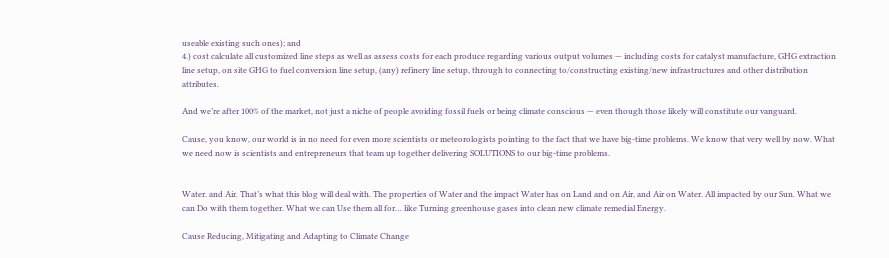useable existing such ones); and
4.) cost calculate all customized line steps as well as assess costs for each produce regarding various output volumes — including costs for catalyst manufacture, GHG extraction line setup, on site GHG to fuel conversion line setup, (any) refinery line setup, through to connecting to/constructing existing/new infrastructures and other distribution attributes.

And we’re after 100% of the market, not just a niche of people avoiding fossil fuels or being climate conscious — even though those likely will constitute our vanguard.

Cause, you know, our world is in no need for even more scientists or meteorologists pointing to the fact that we have big-time problems. We know that very well by now. What we need now is scientists and entrepreneurs that team up together delivering SOLUTIONS to our big-time problems.


Water. and Air. That’s what this blog will deal with. The properties of Water and the impact Water has on Land and on Air, and Air on Water. All impacted by our Sun. What we can Do with them together. What we can Use them all for… like Turning greenhouse gases into clean new climate remedial Energy.

Cause Reducing, Mitigating and Adapting to Climate Change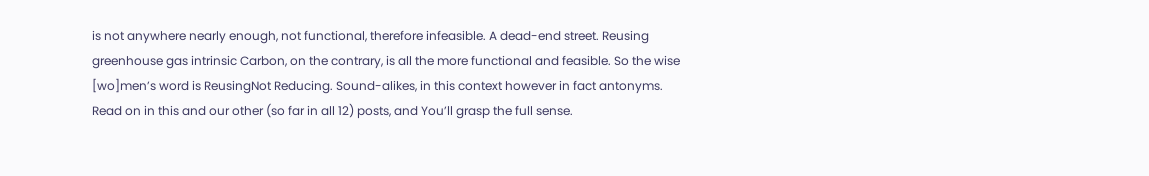is not anywhere nearly enough, not functional, therefore infeasible. A dead-end street. Reusing greenhouse gas intrinsic Carbon, on the contrary, is all the more functional and feasible. So the wise [wo]men’s word is ReusingNot Reducing. Sound-alikes, in this context however in fact antonyms. Read on in this and our other (so far in all 12) posts, and You’ll grasp the full sense.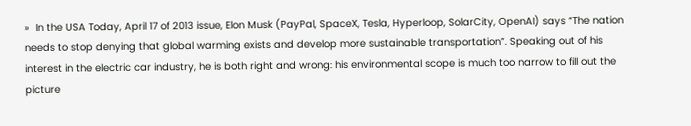»  In the USA Today, April 17 of 2013 issue, Elon Musk (PayPal, SpaceX, Tesla, Hyperloop, SolarCity, OpenAI) says “The nation needs to stop denying that global warming exists and develop more sustainable transportation”. Speaking out of his interest in the electric car industry, he is both right and wrong: his environmental scope is much too narrow to fill out the picture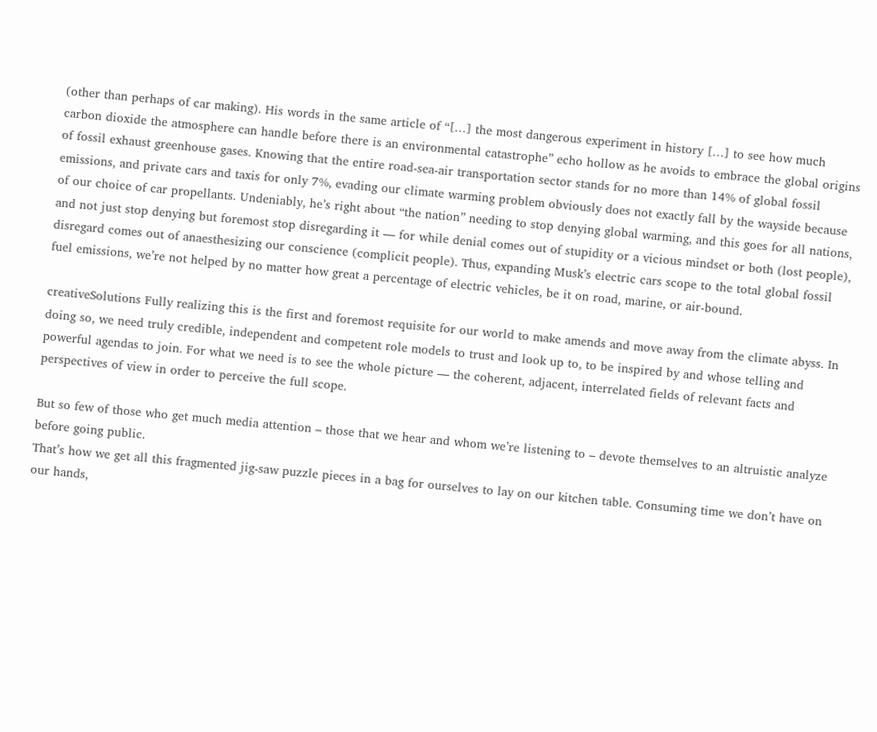(other than perhaps of car making). His words in the same article of “[…] the most dangerous experiment in history […] to see how much carbon dioxide the atmosphere can handle before there is an environmental catastrophe” echo hollow as he avoids to embrace the global origins of fossil exhaust greenhouse gases. Knowing that the entire road-sea-air transportation sector stands for no more than 14% of global fossil emissions, and private cars and taxis for only 7%, evading our climate warming problem obviously does not exactly fall by the wayside because of our choice of car propellants. Undeniably, he’s right about “the nation” needing to stop denying global warming, and this goes for all nations, and not just stop denying but foremost stop disregarding it — for while denial comes out of stupidity or a vicious mindset or both (lost people), disregard comes out of anaesthesizing our conscience (complicit people). Thus, expanding Musk’s electric cars scope to the total global fossil fuel emissions, we’re not helped by no matter how great a percentage of electric vehicles, be it on road, marine, or air-bound.

creativeSolutions Fully realizing this is the first and foremost requisite for our world to make amends and move away from the climate abyss. In doing so, we need truly credible, independent and competent role models to trust and look up to, to be inspired by and whose telling and powerful agendas to join. For what we need is to see the whole picture — the coherent, adjacent, interrelated fields of relevant facts and perspectives of view in order to perceive the full scope.

But so few of those who get much media attention – those that we hear and whom we’re listening to – devote themselves to an altruistic analyze before going public.
That’s how we get all this fragmented jig-saw puzzle pieces in a bag for ourselves to lay on our kitchen table. Consuming time we don’t have on our hands,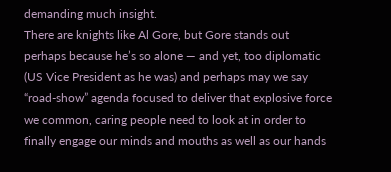demanding much insight.
There are knights like Al Gore, but Gore stands out perhaps because he’s so alone — and yet, too diplomatic (US Vice President as he was) and perhaps may we say “road-show” agenda focused to deliver that explosive force we common, caring people need to look at in order to finally engage our minds and mouths as well as our hands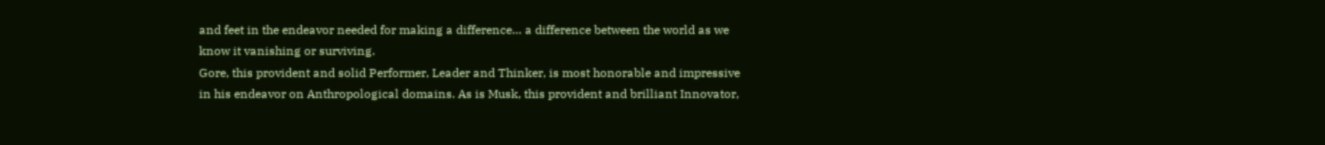and feet in the endeavor needed for making a difference… a difference between the world as we know it vanishing or surviving.
Gore, this provident and solid Performer, Leader and Thinker, is most honorable and impressive in his endeavor on Anthropological domains. As is Musk, this provident and brilliant Innovator,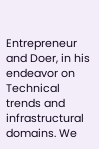Entrepreneur and Doer, in his endeavor on Technical trends and infrastructural domains. We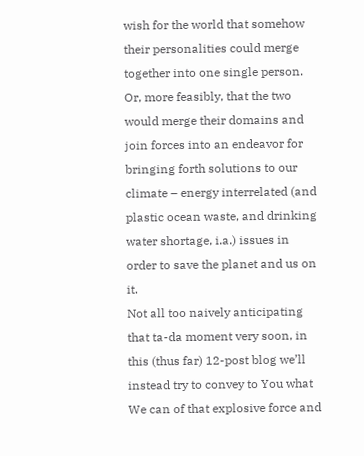wish for the world that somehow their personalities could merge together into one single person. Or, more feasibly, that the two would merge their domains and join forces into an endeavor for bringing forth solutions to our climate – energy interrelated (and plastic ocean waste, and drinking water shortage, i.a.) issues in order to save the planet and us on it.
Not all too naively anticipating that ta-da moment very soon, in this (thus far) 12-post blog we’ll instead try to convey to You what We can of that explosive force and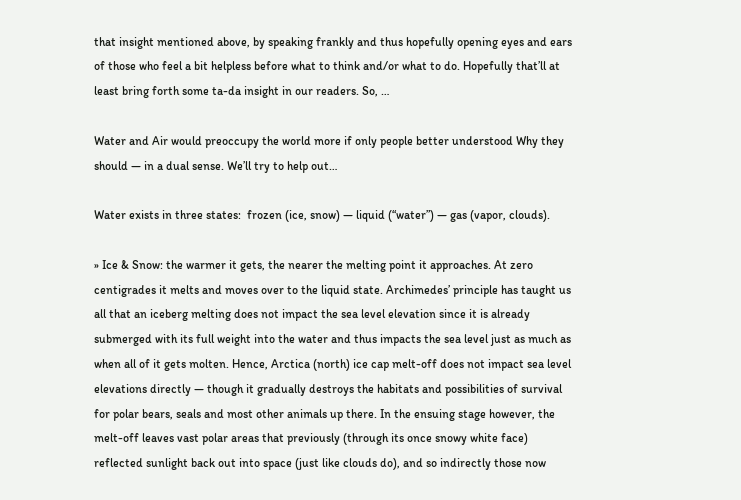that insight mentioned above, by speaking frankly and thus hopefully opening eyes and ears of those who feel a bit helpless before what to think and/or what to do. Hopefully that’ll at least bring forth some ta-da insight in our readers. So, …

Water and Air would preoccupy the world more if only people better understood Why they should — in a dual sense. We’ll try to help out…

Water exists in three states:  frozen (ice, snow) — liquid (“water”) — gas (vapor, clouds).

» Ice & Snow: the warmer it gets, the nearer the melting point it approaches. At zero centigrades it melts and moves over to the liquid state. Archimedes’ principle has taught us all that an iceberg melting does not impact the sea level elevation since it is already submerged with its full weight into the water and thus impacts the sea level just as much as when all of it gets molten. Hence, Arctica (north) ice cap melt-off does not impact sea level elevations directly — though it gradually destroys the habitats and possibilities of survival for polar bears, seals and most other animals up there. In the ensuing stage however, the melt-off leaves vast polar areas that previously (through its once snowy white face) reflected sunlight back out into space (just like clouds do), and so indirectly those now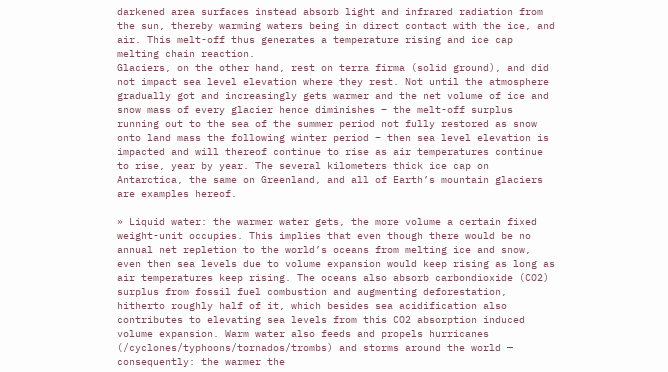darkened area surfaces instead absorb light and infrared radiation from the sun, thereby warming waters being in direct contact with the ice, and air. This melt-off thus generates a temperature rising and ice cap melting chain reaction.
Glaciers, on the other hand, rest on terra firma (solid ground), and did not impact sea level elevation where they rest. Not until the atmosphere gradually got and increasingly gets warmer and the net volume of ice and snow mass of every glacier hence diminishes – the melt-off surplus running out to the sea of the summer period not fully restored as snow onto land mass the following winter period – then sea level elevation is impacted and will thereof continue to rise as air temperatures continue to rise, year by year. The several kilometers thick ice cap on Antarctica, the same on Greenland, and all of Earth’s mountain glaciers are examples hereof.

» Liquid water: the warmer water gets, the more volume a certain fixed weight-unit occupies. This implies that even though there would be no annual net repletion to the world’s oceans from melting ice and snow, even then sea levels due to volume expansion would keep rising as long as air temperatures keep rising. The oceans also absorb carbondioxide (CO2) surplus from fossil fuel combustion and augmenting deforestation, hitherto roughly half of it, which besides sea acidification also contributes to elevating sea levels from this CO2 absorption induced volume expansion. Warm water also feeds and propels hurricanes (/cyclones/typhoons/tornados/trombs) and storms around the world — consequently: the warmer the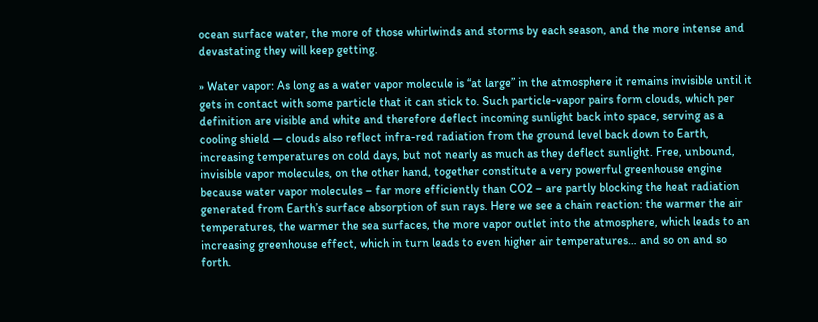ocean surface water, the more of those whirlwinds and storms by each season, and the more intense and devastating they will keep getting.

» Water vapor: As long as a water vapor molecule is “at large” in the atmosphere it remains invisible until it gets in contact with some particle that it can stick to. Such particle-vapor pairs form clouds, which per definition are visible and white and therefore deflect incoming sunlight back into space, serving as a cooling shield — clouds also reflect infra-red radiation from the ground level back down to Earth, increasing temperatures on cold days, but not nearly as much as they deflect sunlight. Free, unbound, invisible vapor molecules, on the other hand, together constitute a very powerful greenhouse engine because water vapor molecules – far more efficiently than CO2 – are partly blocking the heat radiation generated from Earth’s surface absorption of sun rays. Here we see a chain reaction: the warmer the air temperatures, the warmer the sea surfaces, the more vapor outlet into the atmosphere, which leads to an increasing greenhouse effect, which in turn leads to even higher air temperatures… and so on and so forth.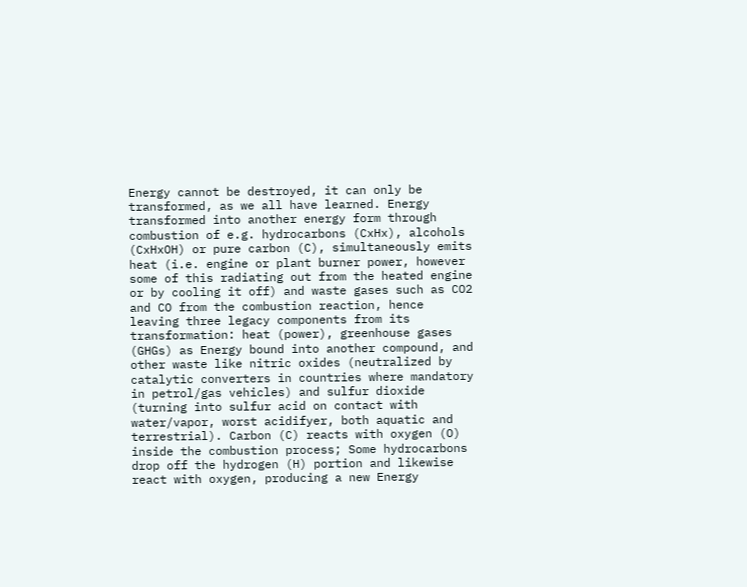Energy cannot be destroyed, it can only be transformed, as we all have learned. Energy transformed into another energy form through combustion of e.g. hydrocarbons (CxHx), alcohols (CxHxOH) or pure carbon (C), simultaneously emits heat (i.e. engine or plant burner power, however some of this radiating out from the heated engine or by cooling it off) and waste gases such as CO2 and CO from the combustion reaction, hence leaving three legacy components from its transformation: heat (power), greenhouse gases (GHGs) as Energy bound into another compound, and other waste like nitric oxides (neutralized by catalytic converters in countries where mandatory in petrol/gas vehicles) and sulfur dioxide (turning into sulfur acid on contact with water/vapor, worst acidifyer, both aquatic and terrestrial). Carbon (C) reacts with oxygen (O) inside the combustion process; Some hydrocarbons drop off the hydrogen (H) portion and likewise react with oxygen, producing a new Energy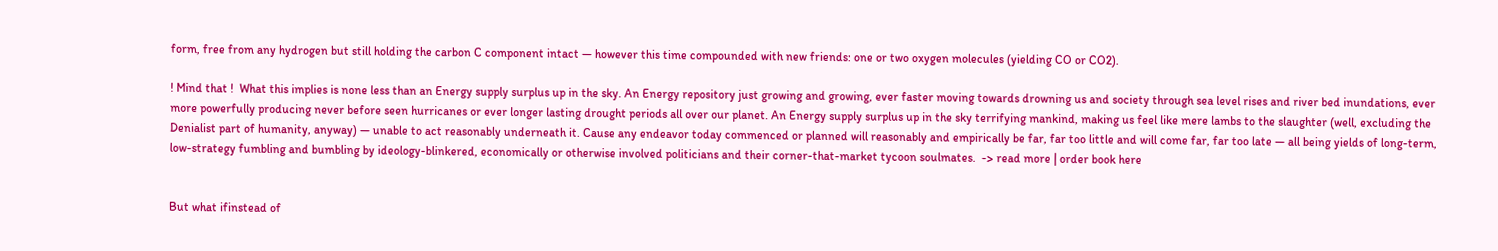form, free from any hydrogen but still holding the carbon C component intact — however this time compounded with new friends: one or two oxygen molecules (yielding CO or CO2).

! Mind that !  What this implies is none less than an Energy supply surplus up in the sky. An Energy repository just growing and growing, ever faster moving towards drowning us and society through sea level rises and river bed inundations, ever more powerfully producing never before seen hurricanes or ever longer lasting drought periods all over our planet. An Energy supply surplus up in the sky terrifying mankind, making us feel like mere lambs to the slaughter (well, excluding the Denialist part of humanity, anyway) — unable to act reasonably underneath it. Cause any endeavor today commenced or planned will reasonably and empirically be far, far too little and will come far, far too late — all being yields of long-term, low-strategy fumbling and bumbling by ideology-blinkered, economically or otherwise involved politicians and their corner-that-market tycoon soulmates.  -> read more | order book here


But what ifinstead of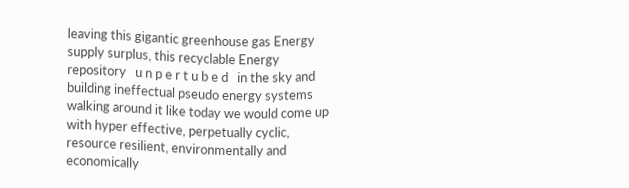leaving this gigantic greenhouse gas Energy supply surplus, this recyclable Energy repository   u n p e r t u b e d   in the sky and building ineffectual pseudo energy systems walking around it like today we would come up with hyper effective, perpetually cyclic, resource resilient, environmentally and economically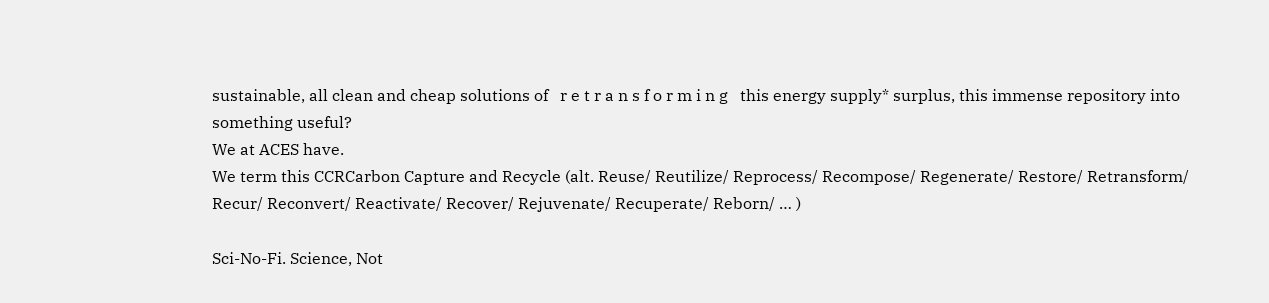sustainable, all clean and cheap solutions of   r e t r a n s f o r m i n g   this energy supply* surplus, this immense repository into something useful?
We at ACES have.
We term this CCRCarbon Capture and Recycle (alt. Reuse/ Reutilize/ Reprocess/ Recompose/ Regenerate/ Restore/ Retransform/ Recur/ Reconvert/ Reactivate/ Recover/ Rejuvenate/ Recuperate/ Reborn/ … )

Sci-No-Fi. Science, Not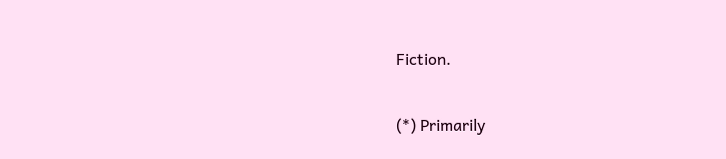Fiction.

(*) Primarily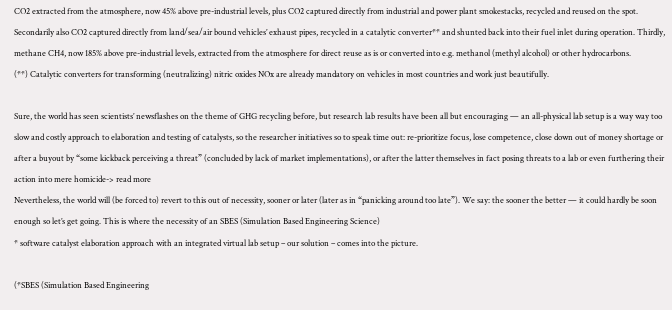CO2 extracted from the atmosphere, now 45% above pre-industrial levels, plus CO2 captured directly from industrial and power plant smokestacks, recycled and reused on the spot. Secondarily also CO2 captured directly from land/sea/air bound vehicles’ exhaust pipes, recycled in a catalytic converter** and shunted back into their fuel inlet during operation. Thirdly, methane CH4, now 185% above pre-industrial levels, extracted from the atmosphere for direct reuse as is or converted into e.g. methanol (methyl alcohol) or other hydrocarbons.
(**) Catalytic converters for transforming (neutralizing) nitric oxides NOx are already mandatory on vehicles in most countries and work just beautifully.

Sure, the world has seen scientists’ newsflashes on the theme of GHG recycling before, but research lab results have been all but encouraging — an all-physical lab setup is a way way too slow and costly approach to elaboration and testing of catalysts, so the researcher initiatives so to speak time out: re-prioritize focus, lose competence, close down out of money shortage or after a buyout by “some kickback perceiving a threat” (concluded by lack of market implementations), or after the latter themselves in fact posing threats to a lab or even furthering their action into mere homicide-> read more
Nevertheless, the world will (be forced to) revert to this out of necessity, sooner or later (later as in “panicking around too late”). We say: the sooner the better — it could hardly be soon enough so let’s get going. This is where the necessity of an SBES (Simulation Based Engineering Science)
* software catalyst elaboration approach with an integrated virtual lab setup – our solution – comes into the picture.

(*SBES (Simulation Based Engineering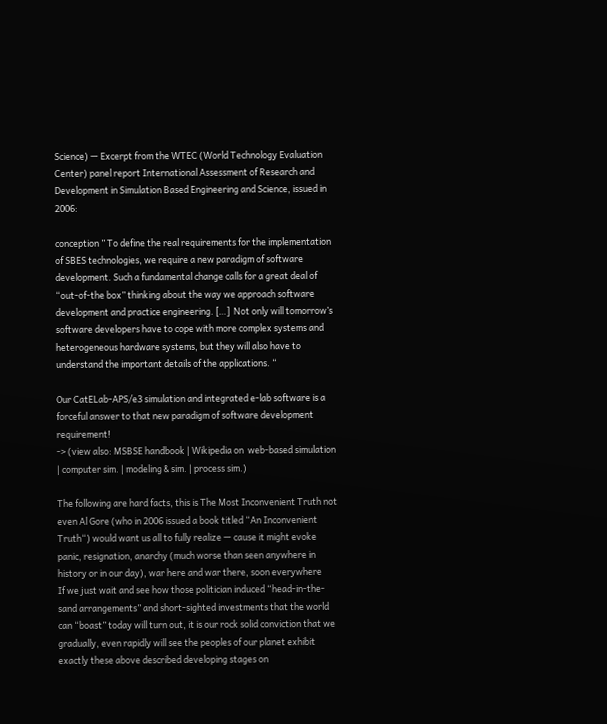Science) — Excerpt from the WTEC (World Technology Evaluation Center) panel report International Assessment of Research and Development in Simulation Based Engineering and Science, issued in 2006:

conception ” To define the real requirements for the implementation of SBES technologies, we require a new paradigm of software development. Such a fundamental change calls for a great deal of “out-of-the box” thinking about the way we approach software development and practice engineering. […]  Not only will tomorrow’s software developers have to cope with more complex systems and heterogeneous hardware systems, but they will also have to understand the important details of the applications. “

Our CatELab-APS/e3 simulation and integrated e-lab software is a forceful answer to that new paradigm of software development requirement!
-> (view also: MSBSE handbook | Wikipedia on  web-based simulation | computer sim. | modeling & sim. | process sim.)

The following are hard facts, this is The Most Inconvenient Truth not even Al Gore (who in 2006 issued a book titled “An Inconvenient Truth“) would want us all to fully realize — cause it might evoke panic, resignation, anarchy (much worse than seen anywhere in history or in our day), war here and war there, soon everywhere
If we just wait and see how those politician induced “head-in-the-sand arrangements” and short-sighted investments that the world can “boast” today will turn out, it is our rock solid conviction that we gradually, even rapidly will see the peoples of our planet exhibit exactly these above described developing stages on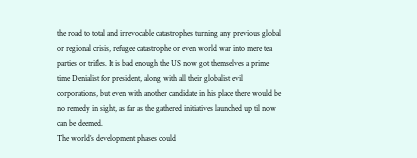the road to total and irrevocable catastrophes turning any previous global or regional crisis, refugee catastrophe or even world war into mere tea parties or trifles. It is bad enough the US now got themselves a prime time Denialist for president, along with all their globalist evil corporations, but even with another candidate in his place there would be no remedy in sight, as far as the gathered initiatives launched up til now can be deemed.
The world’s development phases could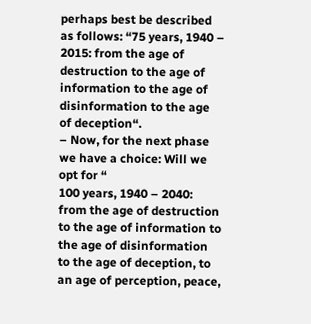perhaps best be described as follows: “75 years, 1940 – 2015: from the age of destruction to the age of information to the age of disinformation to the age of deception“.
– Now, for the next phase we have a choice: Will we opt for “
100 years, 1940 – 2040: from the age of destruction to the age of information to the age of disinformation to the age of deception, to an age of perception, peace,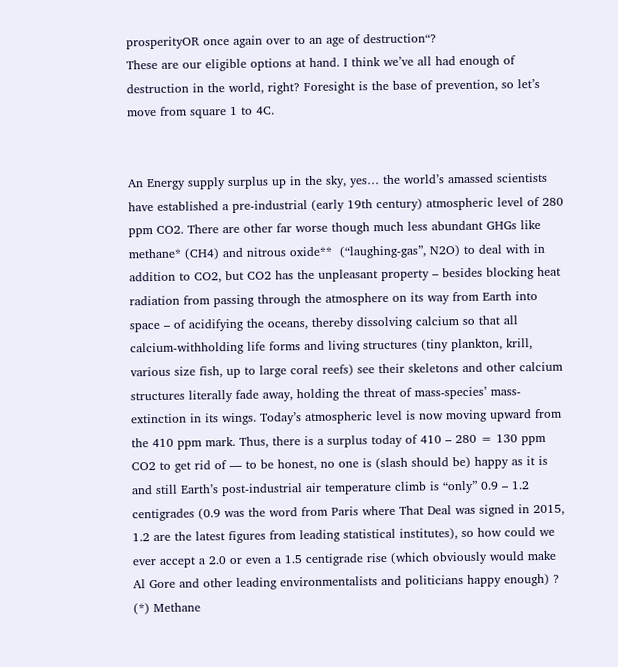prosperityOR once again over to an age of destruction“?
These are our eligible options at hand. I think we’ve all had enough of destruction in the world, right? Foresight is the base of prevention, so let’s move from square 1 to 4C.


An Energy supply surplus up in the sky, yes… the world’s amassed scientists have established a pre-industrial (early 19th century) atmospheric level of 280 ppm CO2. There are other far worse though much less abundant GHGs like methane* (CH4) and nitrous oxide**  (“laughing-gas”, N2O) to deal with in addition to CO2, but CO2 has the unpleasant property – besides blocking heat radiation from passing through the atmosphere on its way from Earth into space – of acidifying the oceans, thereby dissolving calcium so that all calcium-withholding life forms and living structures (tiny plankton, krill, various size fish, up to large coral reefs) see their skeletons and other calcium structures literally fade away, holding the threat of mass-species’ mass-extinction in its wings. Today’s atmospheric level is now moving upward from the 410 ppm mark. Thus, there is a surplus today of 410 – 280 = 130 ppm CO2 to get rid of — to be honest, no one is (slash should be) happy as it is and still Earth’s post-industrial air temperature climb is “only” 0.9 – 1.2 centigrades (0.9 was the word from Paris where That Deal was signed in 2015, 1.2 are the latest figures from leading statistical institutes), so how could we ever accept a 2.0 or even a 1.5 centigrade rise (which obviously would make Al Gore and other leading environmentalists and politicians happy enough) ?   (*) Methane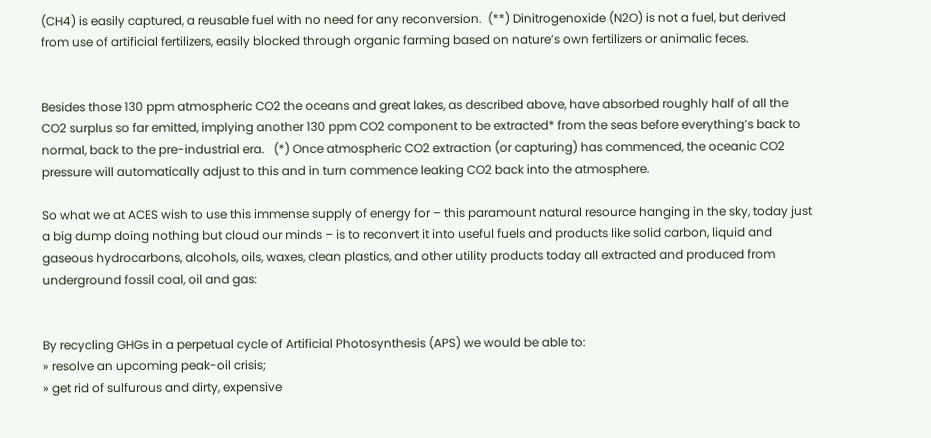(CH4) is easily captured, a reusable fuel with no need for any reconversion.  (**) Dinitrogenoxide (N2O) is not a fuel, but derived from use of artificial fertilizers, easily blocked through organic farming based on nature’s own fertilizers or animalic feces.


Besides those 130 ppm atmospheric CO2 the oceans and great lakes, as described above, have absorbed roughly half of all the CO2 surplus so far emitted, implying another 130 ppm CO2 component to be extracted* from the seas before everything’s back to normal, back to the pre-industrial era.   (*) Once atmospheric CO2 extraction (or capturing) has commenced, the oceanic CO2 pressure will automatically adjust to this and in turn commence leaking CO2 back into the atmosphere.

So what we at ACES wish to use this immense supply of energy for – this paramount natural resource hanging in the sky, today just a big dump doing nothing but cloud our minds – is to reconvert it into useful fuels and products like solid carbon, liquid and gaseous hydrocarbons, alcohols, oils, waxes, clean plastics, and other utility products today all extracted and produced from underground fossil coal, oil and gas:


By recycling GHGs in a perpetual cycle of Artificial Photosynthesis (APS) we would be able to:
» resolve an upcoming peak-oil crisis;
» get rid of sulfurous and dirty, expensive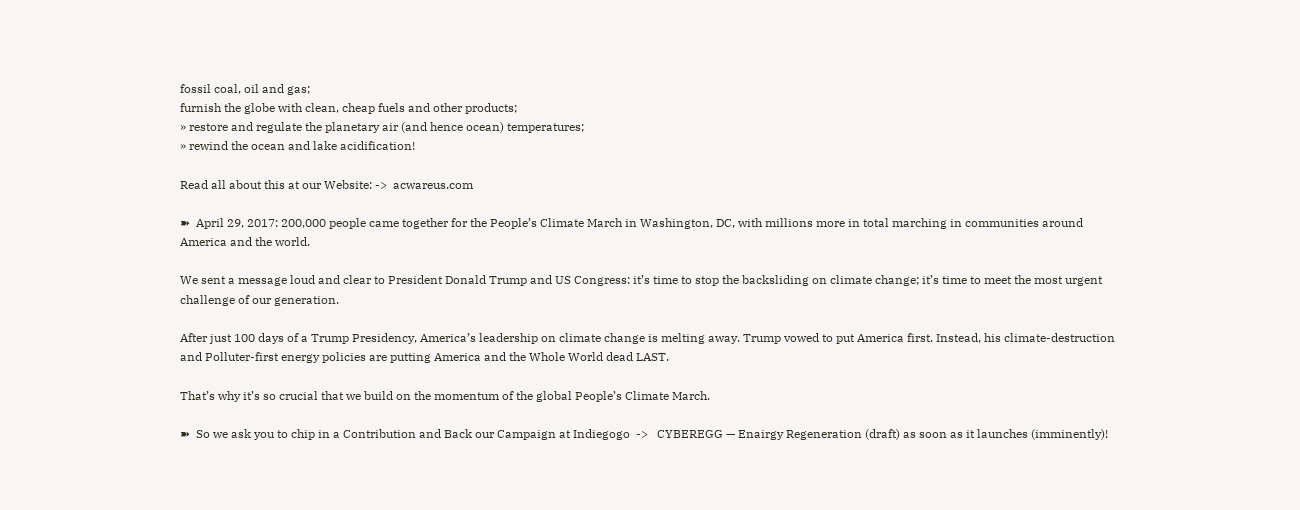fossil coal, oil and gas;
furnish the globe with clean, cheap fuels and other products;
» restore and regulate the planetary air (and hence ocean) temperatures;
» rewind the ocean and lake acidification!

Read all about this at our Website: ->  acwareus.com

➽  April 29, 2017: 200,000 people came together for the People’s Climate March in Washington, DC, with millions more in total marching in communities around America and the world.

We sent a message loud and clear to President Donald Trump and US Congress: it’s time to stop the backsliding on climate change; it’s time to meet the most urgent challenge of our generation.

After just 100 days of a Trump Presidency, America’s leadership on climate change is melting away. Trump vowed to put America first. Instead, his climate-destruction and Polluter-first energy policies are putting America and the Whole World dead LAST.

That’s why it’s so crucial that we build on the momentum of the global People’s Climate March.

➽  So we ask you to chip in a Contribution and Back our Campaign at Indiegogo  ->   CYBEREGG — Enairgy Regeneration (draft) as soon as it launches (imminently)!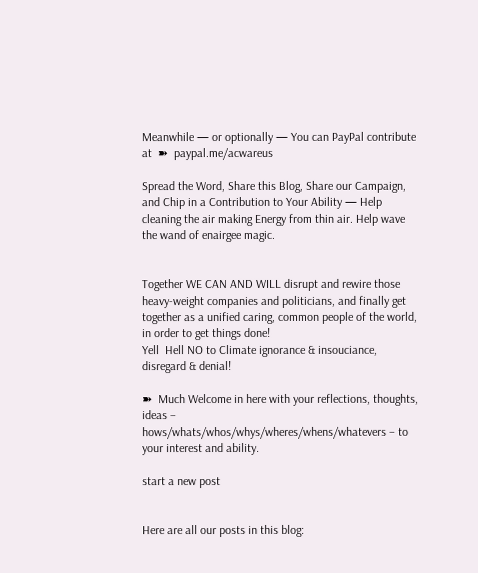Meanwhile — or optionally — You can PayPal contribute at  ➽  paypal.me/acwareus

Spread the Word, Share this Blog, Share our Campaign, and Chip in a Contribution to Your Ability — Help cleaning the air making Energy from thin air. Help wave the wand of enairgee magic.


Together WE CAN AND WILL disrupt and rewire those heavy-weight companies and politicians, and finally get together as a unified caring, common people of the world, in order to get things done!
Yell  Hell NO to Climate ignorance & insouciance, disregard & denial!

➽  Much Welcome in here with your reflections, thoughts, ideas – hows/whats/whos/whys/wheres/whens/whatevers – to your interest and ability.

start a new post


Here are all our posts in this blog: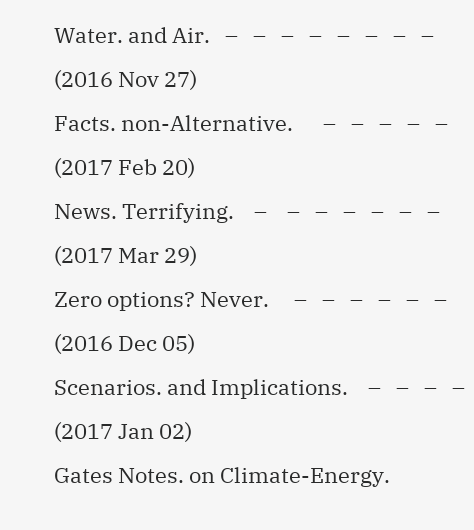Water. and Air.   –   –   –   –   –   –   –   –   (2016 Nov 27)
Facts. non-Alternative.      –   –   –   –   –   (2017 Feb 20)
News. Terrifying.    –    –   –   –   –   –   –   (2017 Mar 29)
Zero options? Never.     –   –   –   –   –   –   (2016 Dec 05)
Scenarios. and Implications.    –   –   –   –   (2017 Jan 02)
Gates Notes. on Climate-Energy.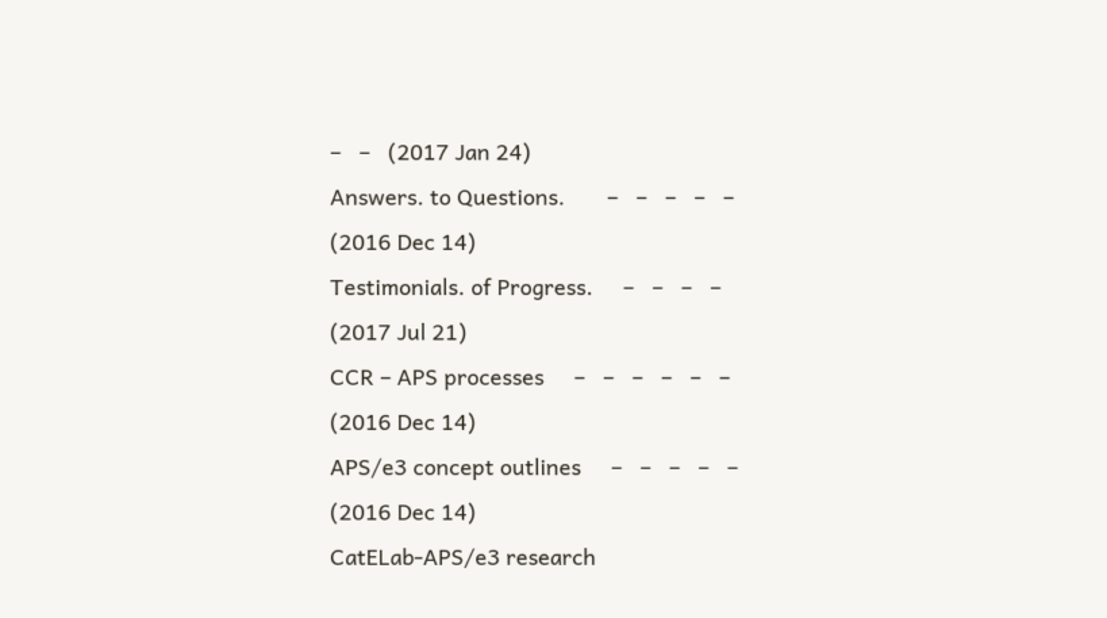–   –   (2017 Jan 24)
Answers. to Questions.       –   –   –   –   –   (2016 Dec 14)
Testimonials. of Progress.     –   –   –   –     (2017 Jul 21)
CCR – APS processes     –   –   –   –   –   –   (2016 Dec 14)
APS/e3 concept outlines     –   –   –   –   –   (2016 Dec 14)
CatELab-APS/e3 research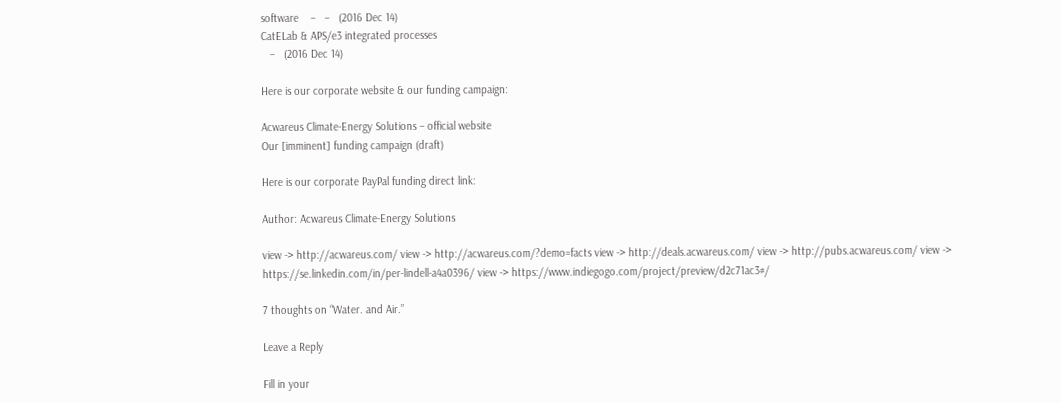software    –   –   (2016 Dec 14)
CatELab & APS/e3 integrated processes
   –   (2016 Dec 14)

Here is our corporate website & our funding campaign:

Acwareus Climate-Energy Solutions – official website
Our [imminent] funding campaign (draft)

Here is our corporate PayPal funding direct link:

Author: Acwareus Climate-Energy Solutions

view -> http://acwareus.com/ view -> http://acwareus.com/?demo=facts view -> http://deals.acwareus.com/ view -> http://pubs.acwareus.com/ view -> https://se.linkedin.com/in/per-lindell-a4a0396/ view -> https://www.indiegogo.com/project/preview/d2c71ac3#/

7 thoughts on “Water. and Air.”

Leave a Reply

Fill in your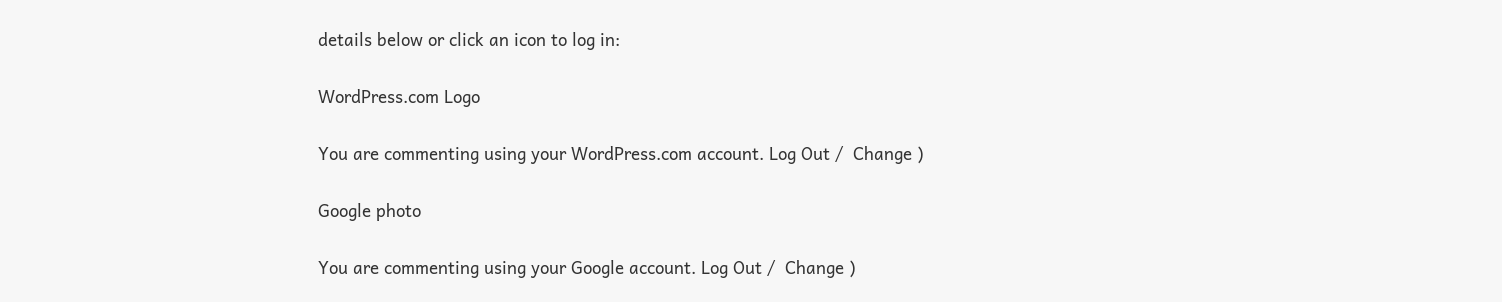details below or click an icon to log in:

WordPress.com Logo

You are commenting using your WordPress.com account. Log Out /  Change )

Google photo

You are commenting using your Google account. Log Out /  Change )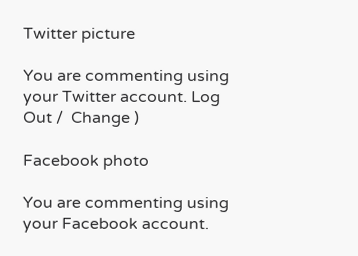Twitter picture

You are commenting using your Twitter account. Log Out /  Change )

Facebook photo

You are commenting using your Facebook account.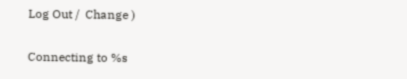Log Out /  Change )

Connecting to %s